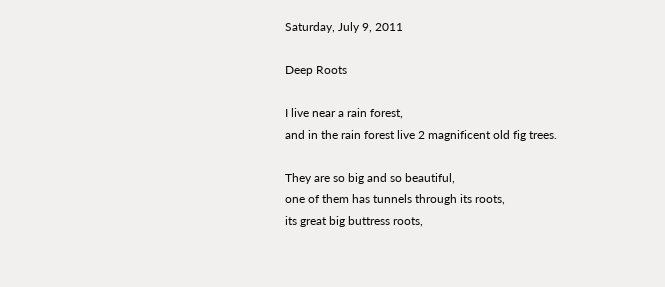Saturday, July 9, 2011

Deep Roots

I live near a rain forest,
and in the rain forest live 2 magnificent old fig trees.

They are so big and so beautiful,
one of them has tunnels through its roots,
its great big buttress roots,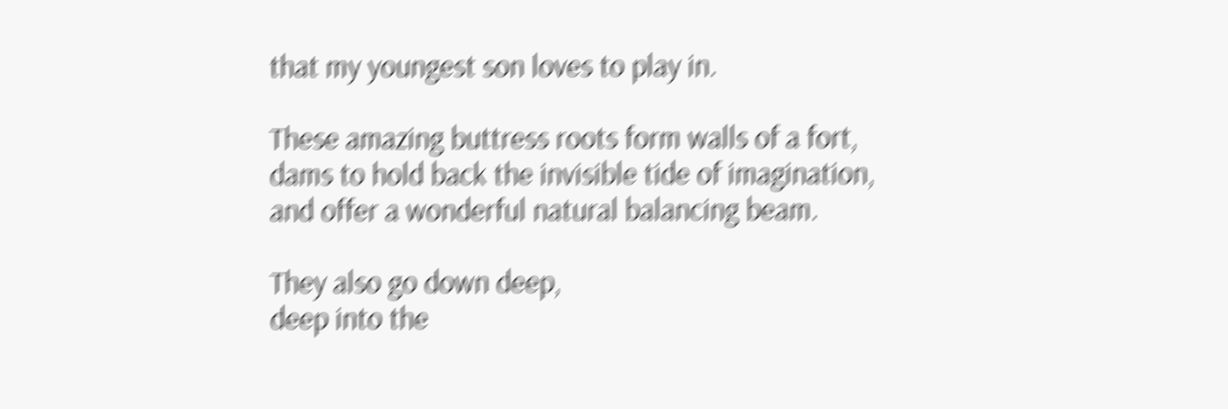that my youngest son loves to play in.

These amazing buttress roots form walls of a fort,
dams to hold back the invisible tide of imagination,
and offer a wonderful natural balancing beam.

They also go down deep,
deep into the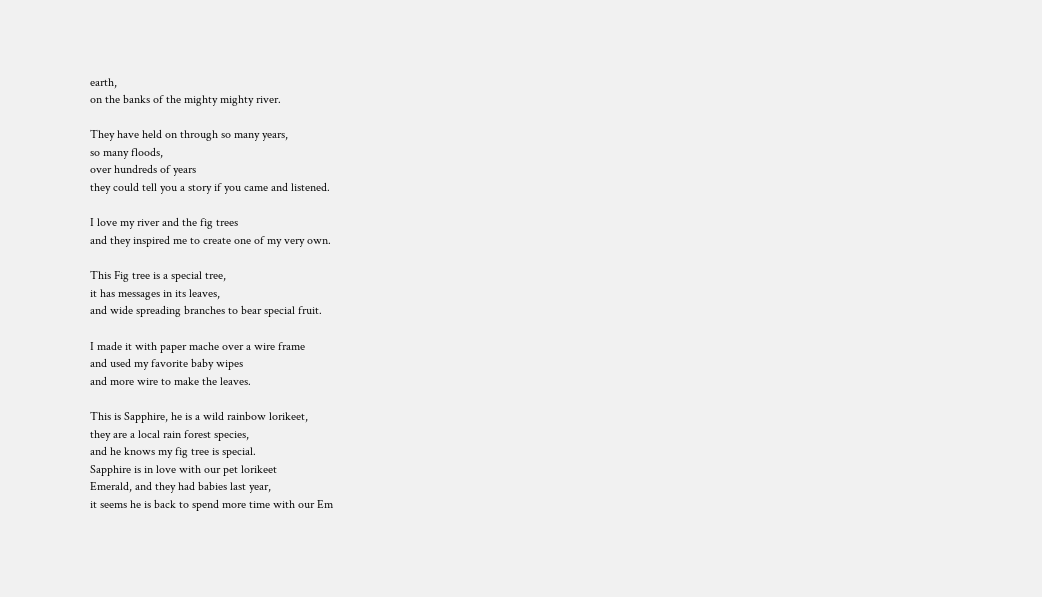earth,
on the banks of the mighty mighty river.

They have held on through so many years,
so many floods,
over hundreds of years
they could tell you a story if you came and listened.

I love my river and the fig trees
and they inspired me to create one of my very own.

This Fig tree is a special tree,
it has messages in its leaves,
and wide spreading branches to bear special fruit.

I made it with paper mache over a wire frame
and used my favorite baby wipes
and more wire to make the leaves.

This is Sapphire, he is a wild rainbow lorikeet,
they are a local rain forest species,
and he knows my fig tree is special.
Sapphire is in love with our pet lorikeet
Emerald, and they had babies last year,
it seems he is back to spend more time with our Em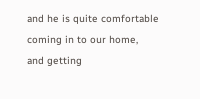and he is quite comfortable
coming in to our home,
and getting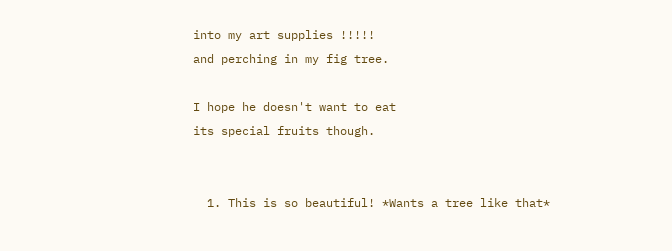into my art supplies !!!!!
and perching in my fig tree.

I hope he doesn't want to eat
its special fruits though.


  1. This is so beautiful! *Wants a tree like that*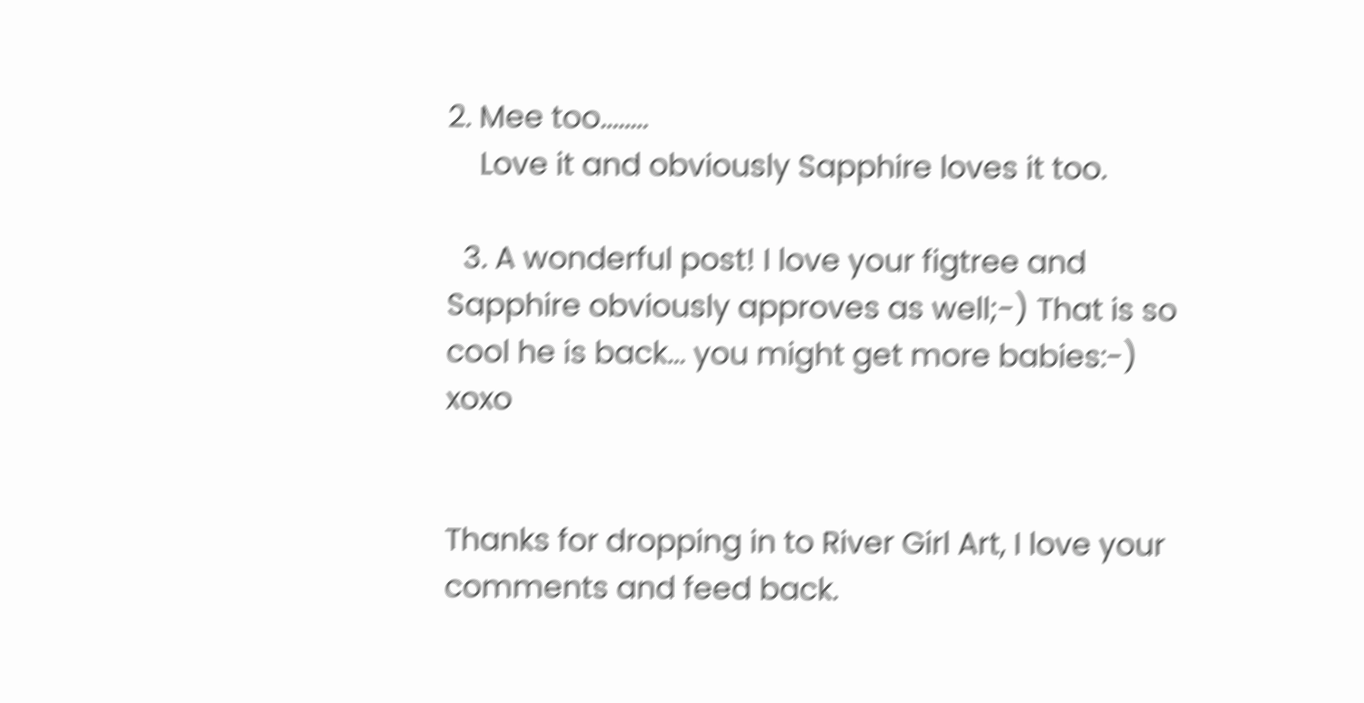2. Mee too........
    Love it and obviously Sapphire loves it too.

  3. A wonderful post! I love your figtree and Sapphire obviously approves as well;-) That is so cool he is back... you might get more babies:-) xoxo


Thanks for dropping in to River Girl Art, I love your comments and feed back.